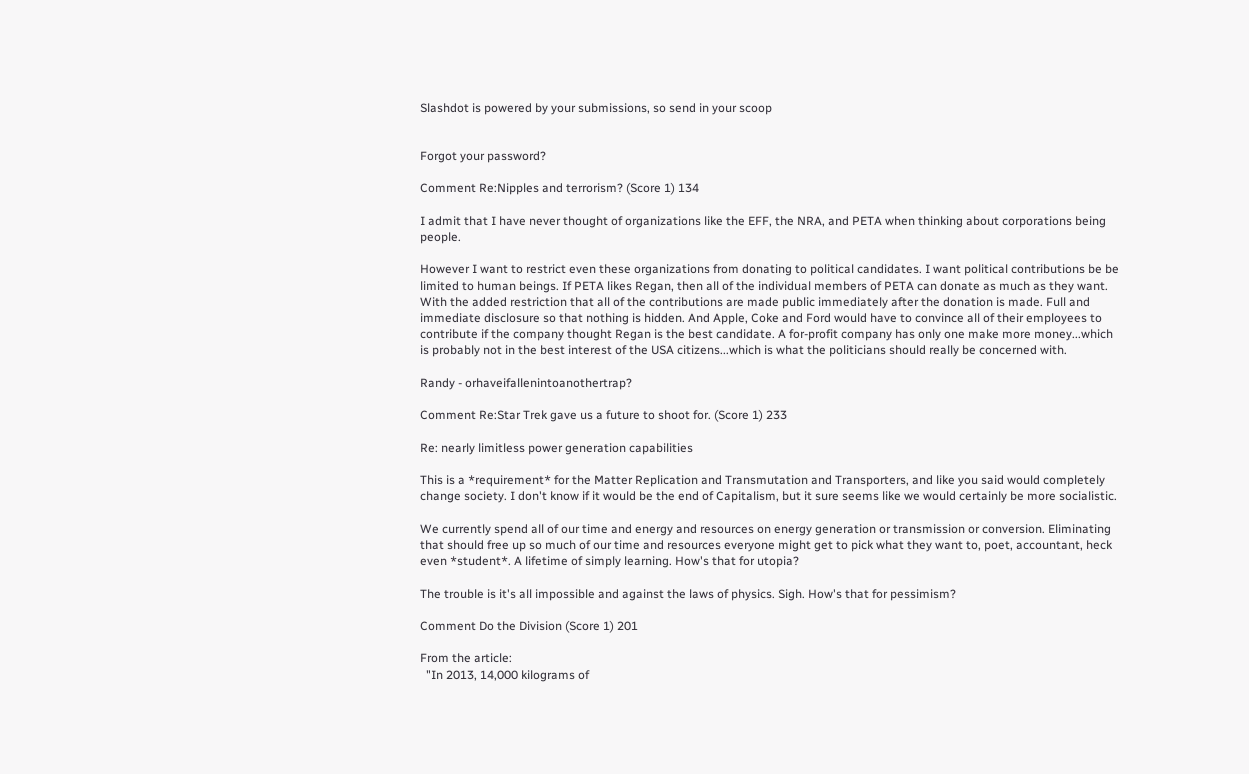Slashdot is powered by your submissions, so send in your scoop


Forgot your password?

Comment Re:Nipples and terrorism? (Score 1) 134

I admit that I have never thought of organizations like the EFF, the NRA, and PETA when thinking about corporations being people.

However I want to restrict even these organizations from donating to political candidates. I want political contributions be be limited to human beings. If PETA likes Regan, then all of the individual members of PETA can donate as much as they want. With the added restriction that all of the contributions are made public immediately after the donation is made. Full and immediate disclosure so that nothing is hidden. And Apple, Coke and Ford would have to convince all of their employees to contribute if the company thought Regan is the best candidate. A for-profit company has only one make more money...which is probably not in the best interest of the USA citizens...which is what the politicians should really be concerned with.

Randy - orhaveifallenintoanothertrap?

Comment Re:Star Trek gave us a future to shoot for. (Score 1) 233

Re: nearly limitless power generation capabilities

This is a *requirement* for the Matter Replication and Transmutation and Transporters, and like you said would completely change society. I don't know if it would be the end of Capitalism, but it sure seems like we would certainly be more socialistic.

We currently spend all of our time and energy and resources on energy generation or transmission or conversion. Eliminating that should free up so much of our time and resources everyone might get to pick what they want to, poet, accountant, heck even *student*. A lifetime of simply learning. How's that for utopia?

The trouble is it's all impossible and against the laws of physics. Sigh. How's that for pessimism?

Comment Do the Division (Score 1) 201

From the article:
  "In 2013, 14,000 kilograms of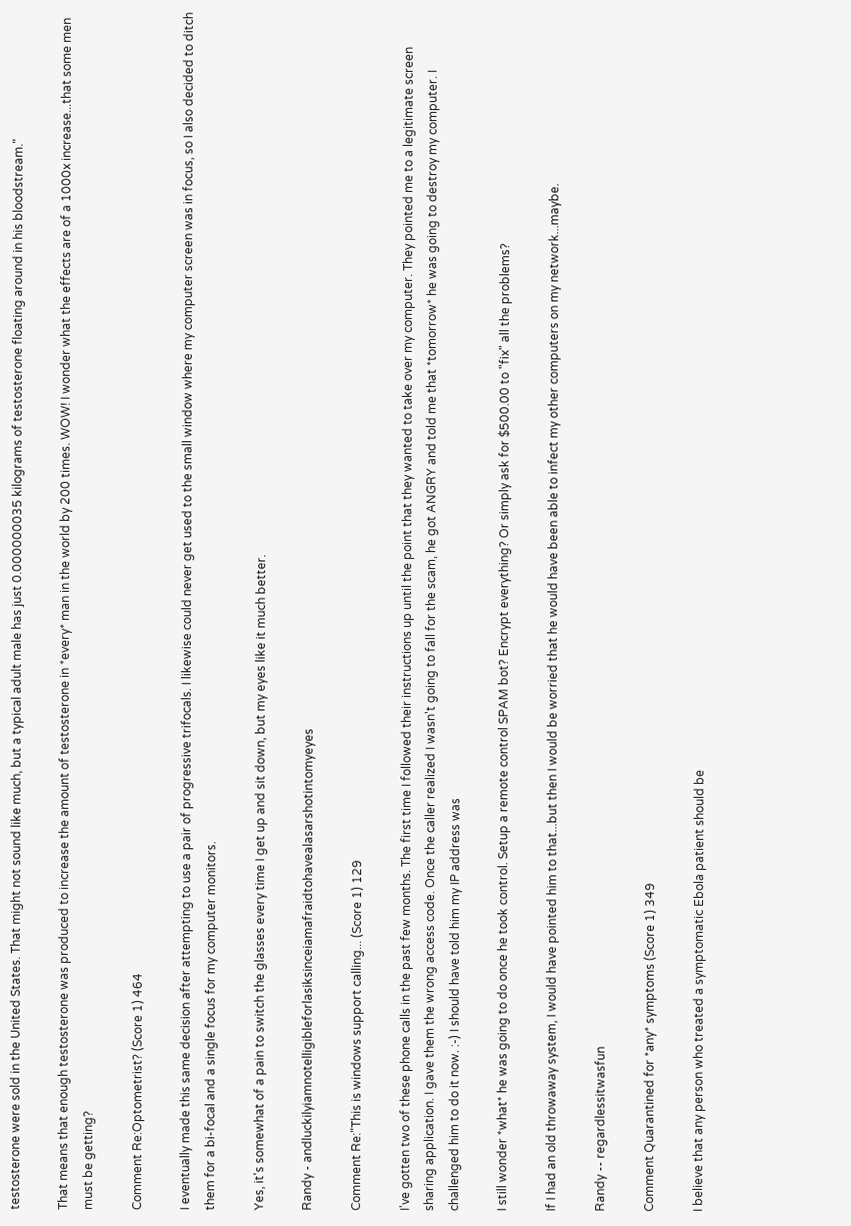testosterone were sold in the United States. That might not sound like much, but a typical adult male has just 0.000000035 kilograms of testosterone floating around in his bloodstream."

That means that enough testosterone was produced to increase the amount of testosterone in *every* man in the world by 200 times. WOW! I wonder what the effects are of a 1000x increase...that some men must be getting?

Comment Re:Optometrist? (Score 1) 464

I eventually made this same decision after attempting to use a pair of progressive trifocals. I likewise could never get used to the small window where my computer screen was in focus, so I also decided to ditch them for a bi-focal and a single focus for my computer monitors.

Yes, it's somewhat of a pain to switch the glasses every time I get up and sit down, but my eyes like it much better.

Randy - andluckilyiamnotelligibleforlasiksinceiamafraidtohavealasarshotintomyeyes

Comment Re:"This is windows support calling... (Score 1) 129

I've gotten two of these phone calls in the past few months. The first time I followed their instructions up until the point that they wanted to take over my computer. They pointed me to a legitimate screen sharing application. I gave them the wrong access code. Once the caller realized I wasn't going to fall for the scam, he got ANGRY and told me that *tomorrow* he was going to destroy my computer. I challenged him to do it now. :-) I should have told him my IP address was

I still wonder *what* he was going to do once he took control. Setup a remote control SPAM bot? Encrypt everything? Or simply ask for $500.00 to "fix" all the problems?

If I had an old throwaway system, I would have pointed him to that...but then I would be worried that he would have been able to infect my other computers on my network...maybe.

Randy -- regardlessitwasfun

Comment Quarantined for *any* symptoms (Score 1) 349

I believe that any person who treated a symptomatic Ebola patient should be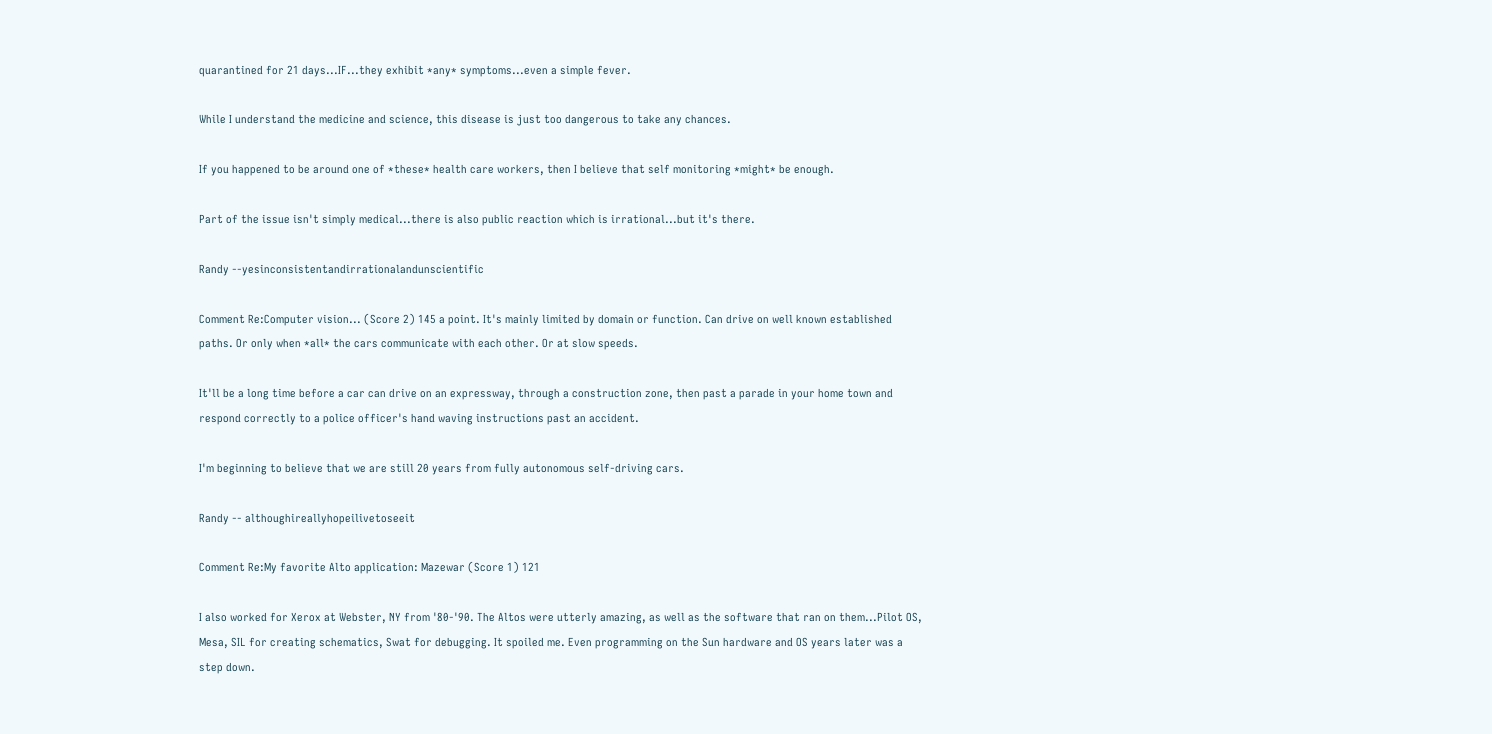quarantined for 21 days...IF...they exhibit *any* symptoms...even a simple fever.

While I understand the medicine and science, this disease is just too dangerous to take any chances.

If you happened to be around one of *these* health care workers, then I believe that self monitoring *might* be enough.

Part of the issue isn't simply medical...there is also public reaction which is irrational...but it's there.

Randy --yesinconsistentandirrationalandunscientific

Comment Re:Computer vision... (Score 2) 145 a point. It's mainly limited by domain or function. Can drive on well known established paths. Or only when *all* the cars communicate with each other. Or at slow speeds.

It'll be a long time before a car can drive on an expressway, through a construction zone, then past a parade in your home town and respond correctly to a police officer's hand waving instructions past an accident.

I'm beginning to believe that we are still 20 years from fully autonomous self-driving cars.

Randy -- althoughireallyhopeilivetoseeit

Comment Re:My favorite Alto application: Mazewar (Score 1) 121

I also worked for Xerox at Webster, NY from '80-'90. The Altos were utterly amazing, as well as the software that ran on them...Pilot OS, Mesa, SIL for creating schematics, Swat for debugging. It spoiled me. Even programming on the Sun hardware and OS years later was a step down.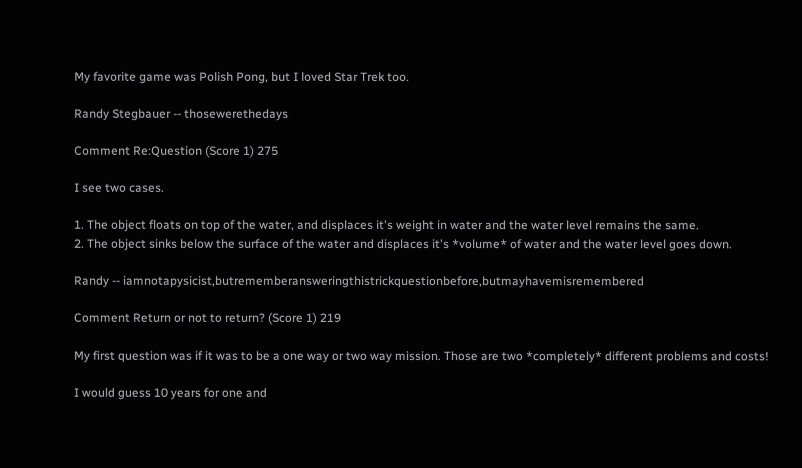My favorite game was Polish Pong, but I loved Star Trek too.

Randy Stegbauer -- thosewerethedays

Comment Re:Question (Score 1) 275

I see two cases.

1. The object floats on top of the water, and displaces it's weight in water and the water level remains the same.
2. The object sinks below the surface of the water and displaces it's *volume* of water and the water level goes down.

Randy -- iamnotapysicist,butrememberansweringthistrickquestionbefore,butmayhavemisremembered

Comment Return or not to return? (Score 1) 219

My first question was if it was to be a one way or two way mission. Those are two *completely* different problems and costs!

I would guess 10 years for one and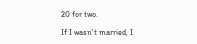20 for two.

If I wasn't married, I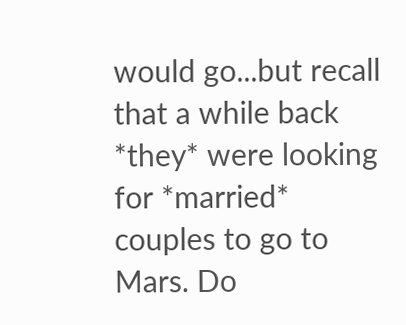would go...but recall that a while back *they* were looking for *married* couples to go to Mars. Do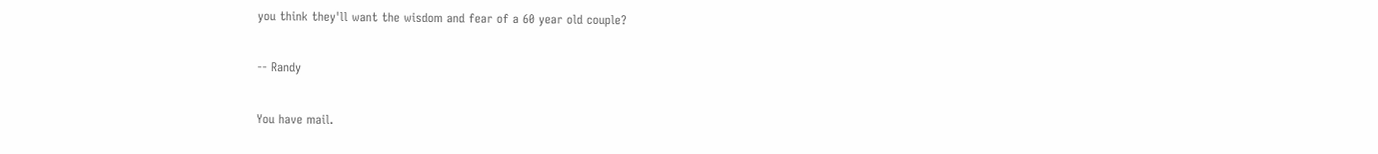you think they'll want the wisdom and fear of a 60 year old couple?

-- Randy

You have mail.